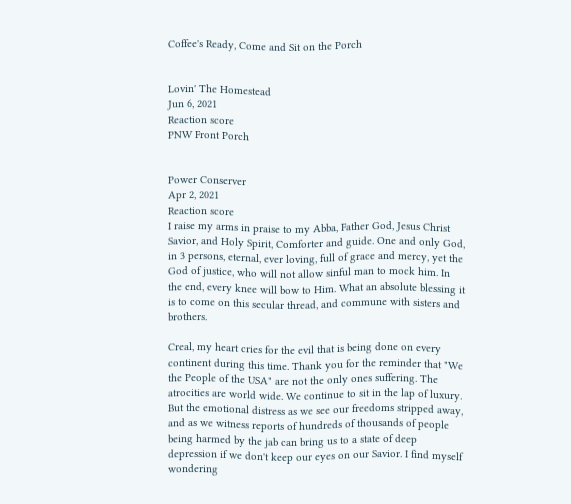Coffee's Ready, Come and Sit on the Porch


Lovin' The Homestead
Jun 6, 2021
Reaction score
PNW Front Porch


Power Conserver
Apr 2, 2021
Reaction score
I raise my arms in praise to my Abba, Father God, Jesus Christ Savior, and Holy Spirit, Comforter and guide. One and only God, in 3 persons, eternal, ever loving, full of grace and mercy, yet the God of justice, who will not allow sinful man to mock him. In the end, every knee will bow to Him. What an absolute blessing it is to come on this secular thread, and commune with sisters and brothers.

Creal, my heart cries for the evil that is being done on every continent during this time. Thank you for the reminder that "We the People of the USA" are not the only ones suffering. The atrocities are world wide. We continue to sit in the lap of luxury. But the emotional distress as we see our freedoms stripped away, and as we witness reports of hundreds of thousands of people being harmed by the jab can bring us to a state of deep depression if we don't keep our eyes on our Savior. I find myself wondering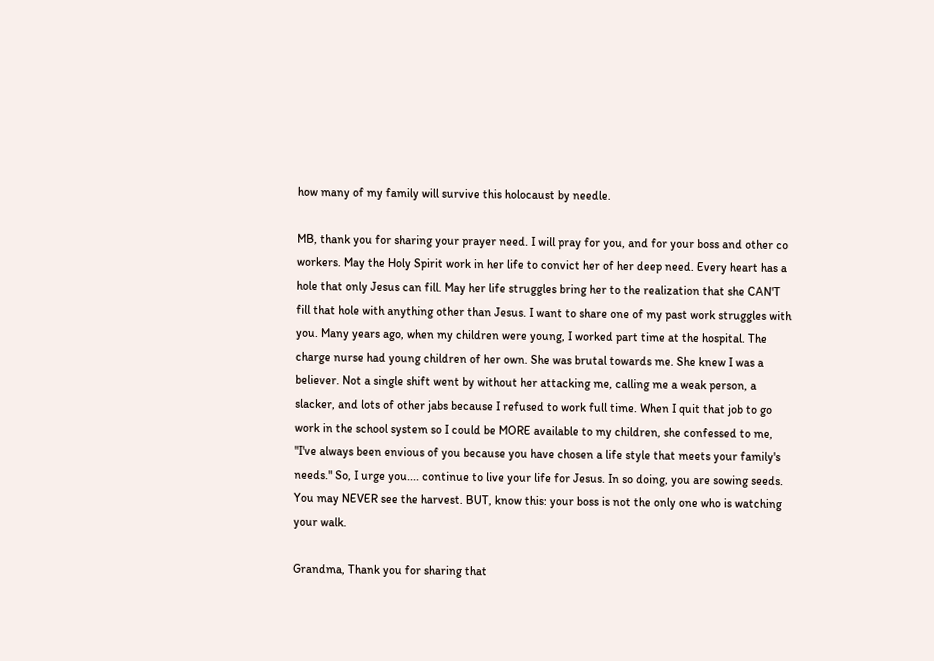how many of my family will survive this holocaust by needle.

MB, thank you for sharing your prayer need. I will pray for you, and for your boss and other co workers. May the Holy Spirit work in her life to convict her of her deep need. Every heart has a hole that only Jesus can fill. May her life struggles bring her to the realization that she CAN'T fill that hole with anything other than Jesus. I want to share one of my past work struggles with you. Many years ago, when my children were young, I worked part time at the hospital. The charge nurse had young children of her own. She was brutal towards me. She knew I was a believer. Not a single shift went by without her attacking me, calling me a weak person, a slacker, and lots of other jabs because I refused to work full time. When I quit that job to go work in the school system so I could be MORE available to my children, she confessed to me, "I've always been envious of you because you have chosen a life style that meets your family's needs." So, I urge you.... continue to live your life for Jesus. In so doing, you are sowing seeds. You may NEVER see the harvest. BUT, know this: your boss is not the only one who is watching your walk.

Grandma, Thank you for sharing that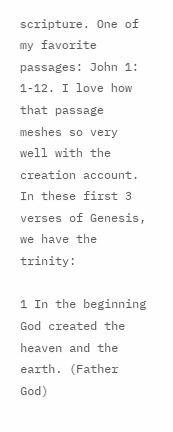scripture. One of my favorite passages: John 1: 1-12. I love how that passage meshes so very well with the creation account. In these first 3 verses of Genesis, we have the trinity:

1 In the beginning God created the heaven and the earth. (Father God)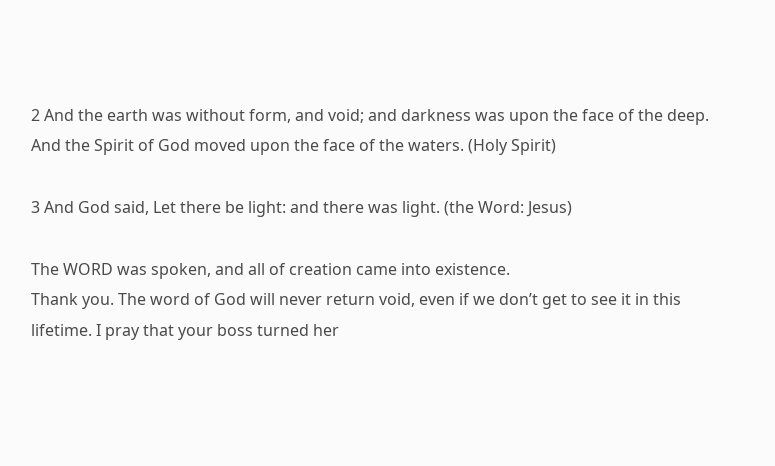2 And the earth was without form, and void; and darkness was upon the face of the deep. And the Spirit of God moved upon the face of the waters. (Holy Spirit)

3 And God said, Let there be light: and there was light. (the Word: Jesus)

The WORD was spoken, and all of creation came into existence.
Thank you. The word of God will never return void, even if we don’t get to see it in this lifetime. I pray that your boss turned her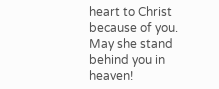heart to Christ because of you. May she stand behind you in heaven!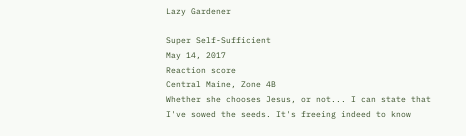Lazy Gardener

Super Self-Sufficient
May 14, 2017
Reaction score
Central Maine, Zone 4B
Whether she chooses Jesus, or not... I can state that I've sowed the seeds. It's freeing indeed to know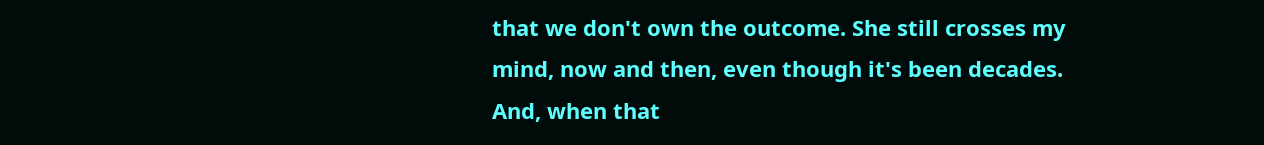that we don't own the outcome. She still crosses my mind, now and then, even though it's been decades. And, when that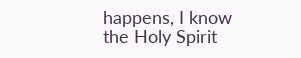happens, I know the Holy Spirit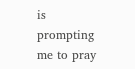is prompting me to pray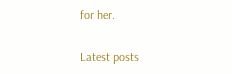for her.

Latest posts